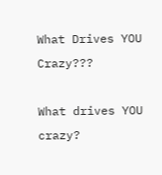What Drives YOU Crazy???

What drives YOU crazy?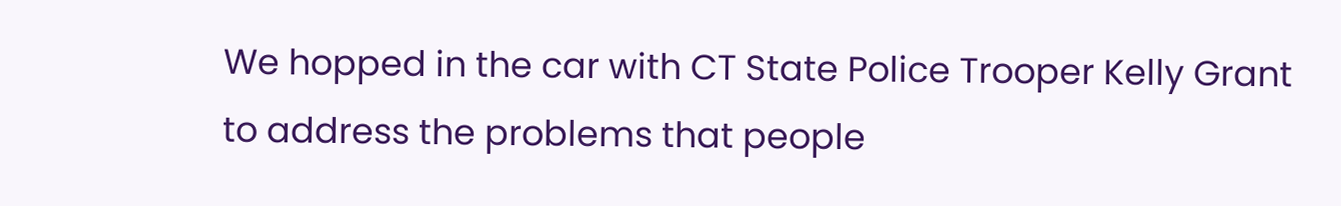We hopped in the car with CT State Police Trooper Kelly Grant to address the problems that people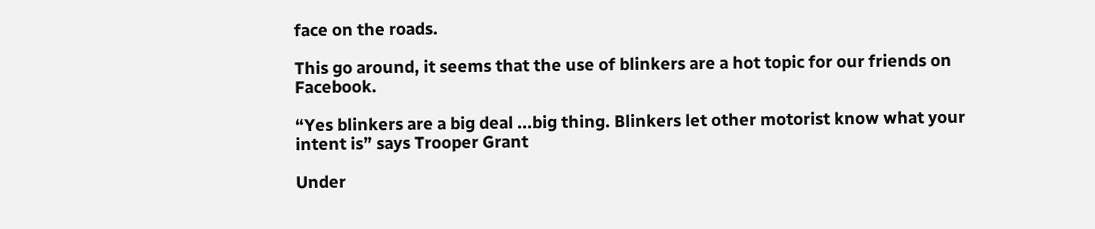face on the roads.

This go around, it seems that the use of blinkers are a hot topic for our friends on Facebook.

“Yes blinkers are a big deal ...big thing. Blinkers let other motorist know what your intent is” says Trooper Grant

Under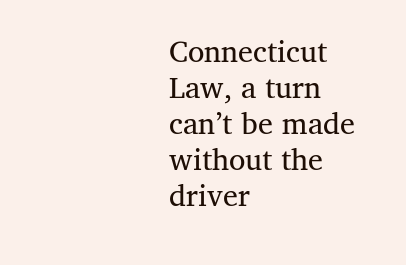Connecticut Law, a turn can’t be made without the driver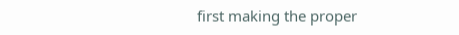first making the proper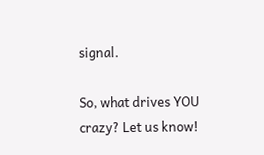signal.

So, what drives YOU crazy? Let us know!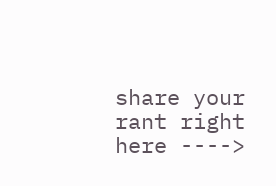share your rant right here ---->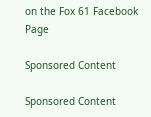on the Fox 61 Facebook Page

Sponsored Content

Sponsored Content